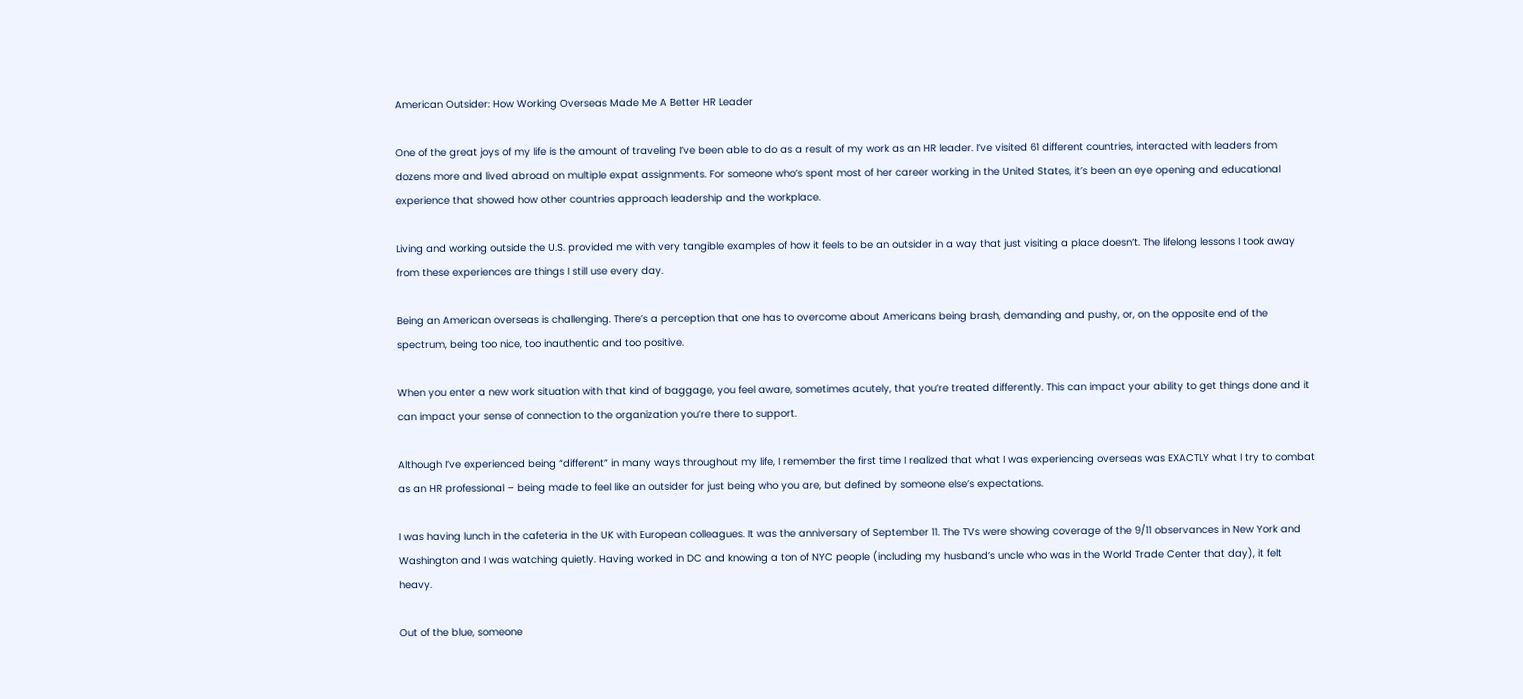American Outsider: How Working Overseas Made Me A Better HR Leader

One of the great joys of my life is the amount of traveling I’ve been able to do as a result of my work as an HR leader. I’ve visited 61 different countries, interacted with leaders from dozens more and lived abroad on multiple expat assignments. For someone who’s spent most of her career working in the United States, it’s been an eye opening and educational experience that showed how other countries approach leadership and the workplace.

Living and working outside the U.S. provided me with very tangible examples of how it feels to be an outsider in a way that just visiting a place doesn’t. The lifelong lessons I took away from these experiences are things I still use every day.

Being an American overseas is challenging. There’s a perception that one has to overcome about Americans being brash, demanding and pushy, or, on the opposite end of the spectrum, being too nice, too inauthentic and too positive.

When you enter a new work situation with that kind of baggage, you feel aware, sometimes acutely, that you’re treated differently. This can impact your ability to get things done and it can impact your sense of connection to the organization you’re there to support.

Although I’ve experienced being “different” in many ways throughout my life, I remember the first time I realized that what I was experiencing overseas was EXACTLY what I try to combat as an HR professional – being made to feel like an outsider for just being who you are, but defined by someone else’s expectations.

I was having lunch in the cafeteria in the UK with European colleagues. It was the anniversary of September 11. The TVs were showing coverage of the 9/11 observances in New York and Washington and I was watching quietly. Having worked in DC and knowing a ton of NYC people (including my husband’s uncle who was in the World Trade Center that day), it felt heavy.

Out of the blue, someone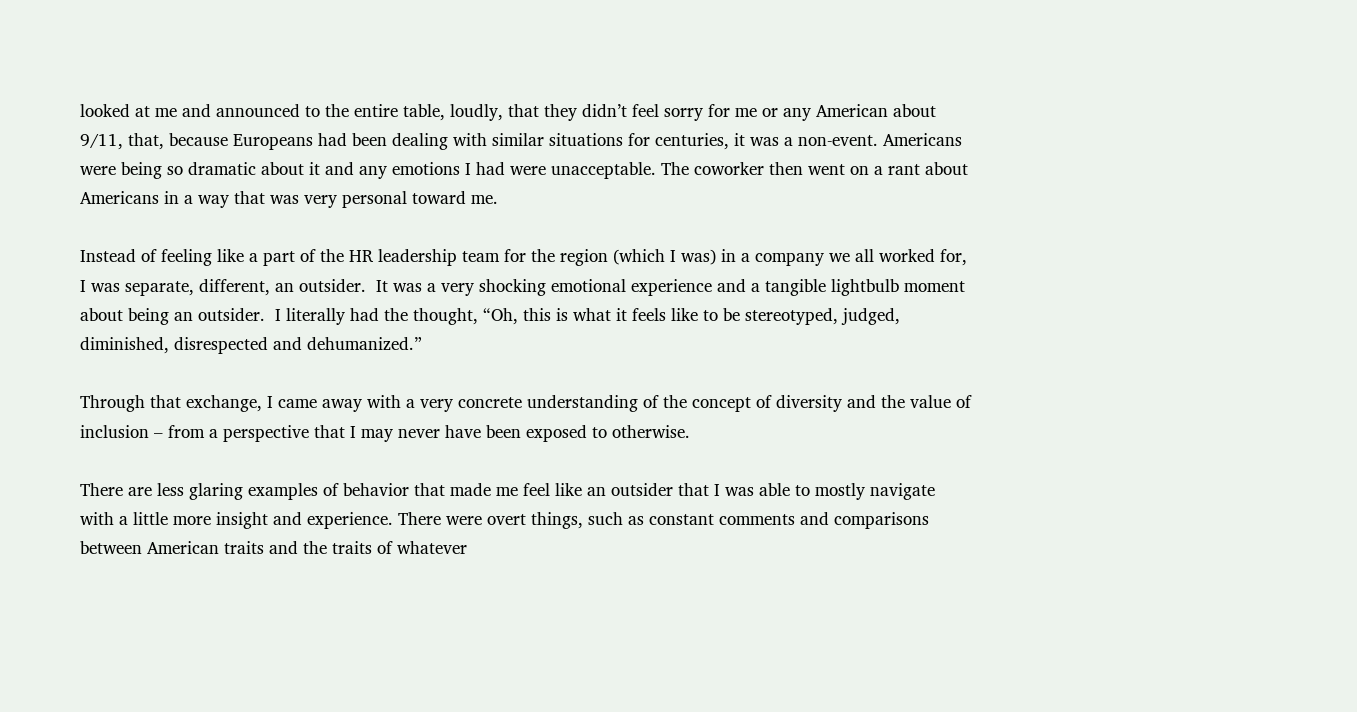looked at me and announced to the entire table, loudly, that they didn’t feel sorry for me or any American about 9/11, that, because Europeans had been dealing with similar situations for centuries, it was a non-event. Americans were being so dramatic about it and any emotions I had were unacceptable. The coworker then went on a rant about Americans in a way that was very personal toward me.

Instead of feeling like a part of the HR leadership team for the region (which I was) in a company we all worked for, I was separate, different, an outsider.  It was a very shocking emotional experience and a tangible lightbulb moment about being an outsider.  I literally had the thought, “Oh, this is what it feels like to be stereotyped, judged, diminished, disrespected and dehumanized.”

Through that exchange, I came away with a very concrete understanding of the concept of diversity and the value of inclusion – from a perspective that I may never have been exposed to otherwise.

There are less glaring examples of behavior that made me feel like an outsider that I was able to mostly navigate with a little more insight and experience. There were overt things, such as constant comments and comparisons between American traits and the traits of whatever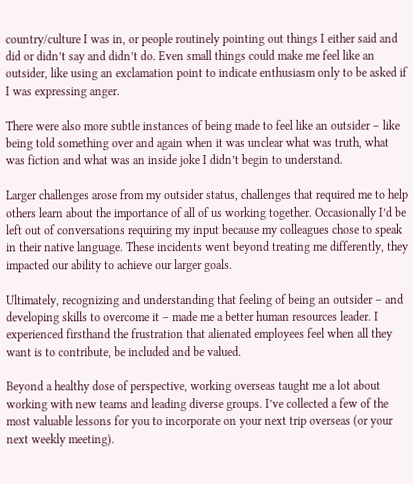country/culture I was in, or people routinely pointing out things I either said and did or didn’t say and didn’t do. Even small things could make me feel like an outsider, like using an exclamation point to indicate enthusiasm only to be asked if I was expressing anger.

There were also more subtle instances of being made to feel like an outsider – like being told something over and again when it was unclear what was truth, what was fiction and what was an inside joke I didn’t begin to understand.

Larger challenges arose from my outsider status, challenges that required me to help others learn about the importance of all of us working together. Occasionally I’d be left out of conversations requiring my input because my colleagues chose to speak in their native language. These incidents went beyond treating me differently, they impacted our ability to achieve our larger goals.

Ultimately, recognizing and understanding that feeling of being an outsider – and developing skills to overcome it – made me a better human resources leader. I experienced firsthand the frustration that alienated employees feel when all they want is to contribute, be included and be valued.

Beyond a healthy dose of perspective, working overseas taught me a lot about working with new teams and leading diverse groups. I’ve collected a few of the most valuable lessons for you to incorporate on your next trip overseas (or your next weekly meeting).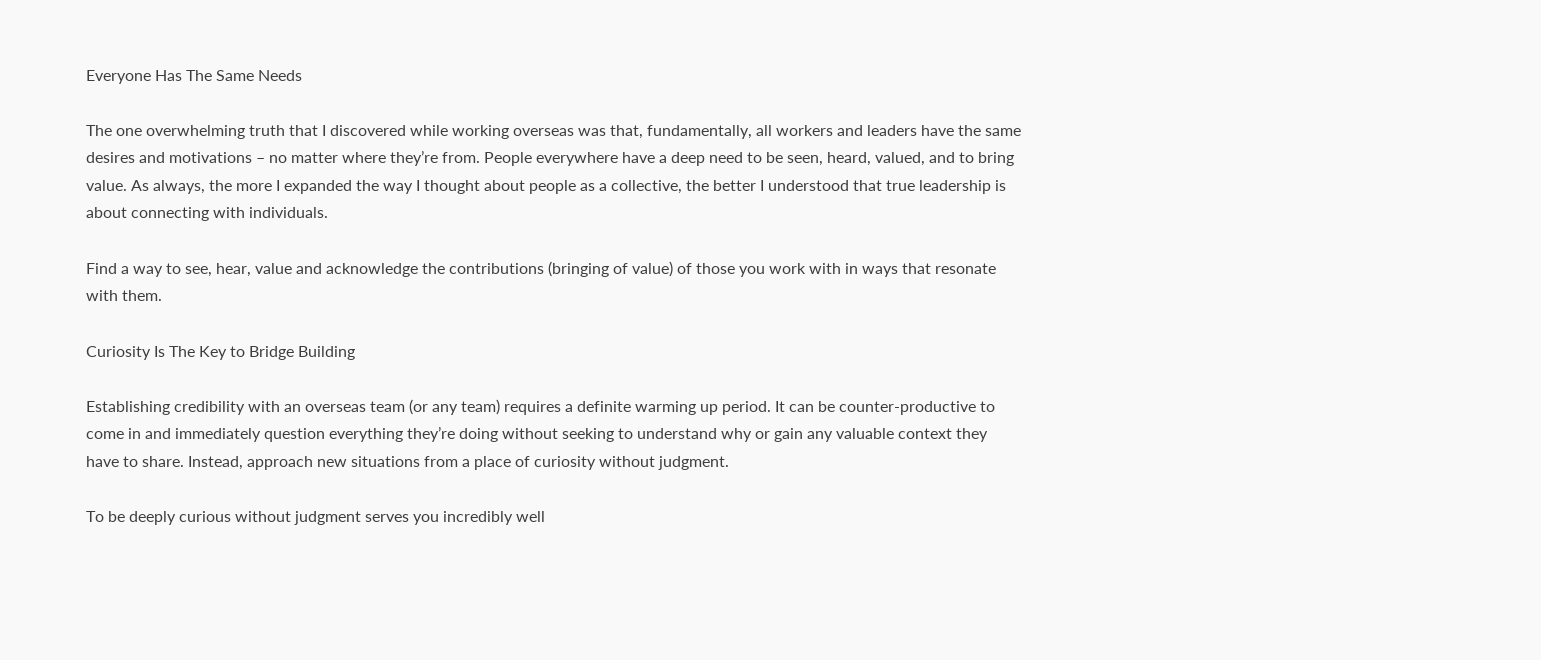Everyone Has The Same Needs

The one overwhelming truth that I discovered while working overseas was that, fundamentally, all workers and leaders have the same desires and motivations – no matter where they’re from. People everywhere have a deep need to be seen, heard, valued, and to bring value. As always, the more I expanded the way I thought about people as a collective, the better I understood that true leadership is about connecting with individuals.

Find a way to see, hear, value and acknowledge the contributions (bringing of value) of those you work with in ways that resonate with them.

Curiosity Is The Key to Bridge Building

Establishing credibility with an overseas team (or any team) requires a definite warming up period. It can be counter-productive to come in and immediately question everything they’re doing without seeking to understand why or gain any valuable context they have to share. Instead, approach new situations from a place of curiosity without judgment.

To be deeply curious without judgment serves you incredibly well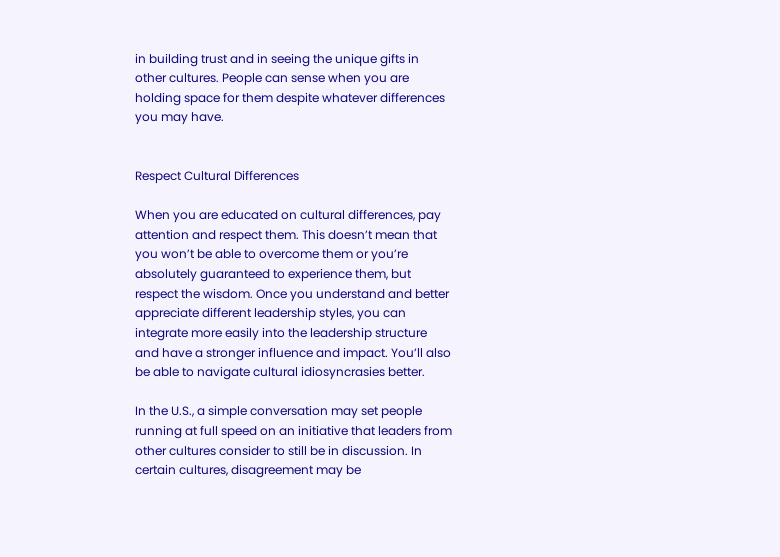in building trust and in seeing the unique gifts in other cultures. People can sense when you are holding space for them despite whatever differences you may have.


Respect Cultural Differences

When you are educated on cultural differences, pay attention and respect them. This doesn’t mean that you won’t be able to overcome them or you’re absolutely guaranteed to experience them, but respect the wisdom. Once you understand and better appreciate different leadership styles, you can integrate more easily into the leadership structure and have a stronger influence and impact. You’ll also be able to navigate cultural idiosyncrasies better.

In the U.S., a simple conversation may set people running at full speed on an initiative that leaders from other cultures consider to still be in discussion. In certain cultures, disagreement may be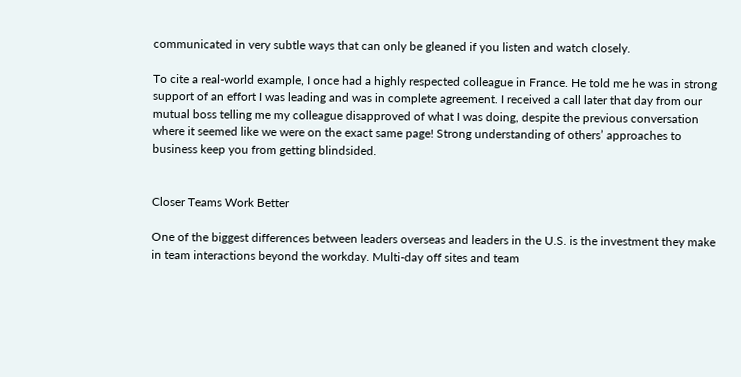communicated in very subtle ways that can only be gleaned if you listen and watch closely.

To cite a real-world example, I once had a highly respected colleague in France. He told me he was in strong support of an effort I was leading and was in complete agreement. I received a call later that day from our mutual boss telling me my colleague disapproved of what I was doing, despite the previous conversation where it seemed like we were on the exact same page! Strong understanding of others’ approaches to business keep you from getting blindsided.


Closer Teams Work Better

One of the biggest differences between leaders overseas and leaders in the U.S. is the investment they make in team interactions beyond the workday. Multi-day off sites and team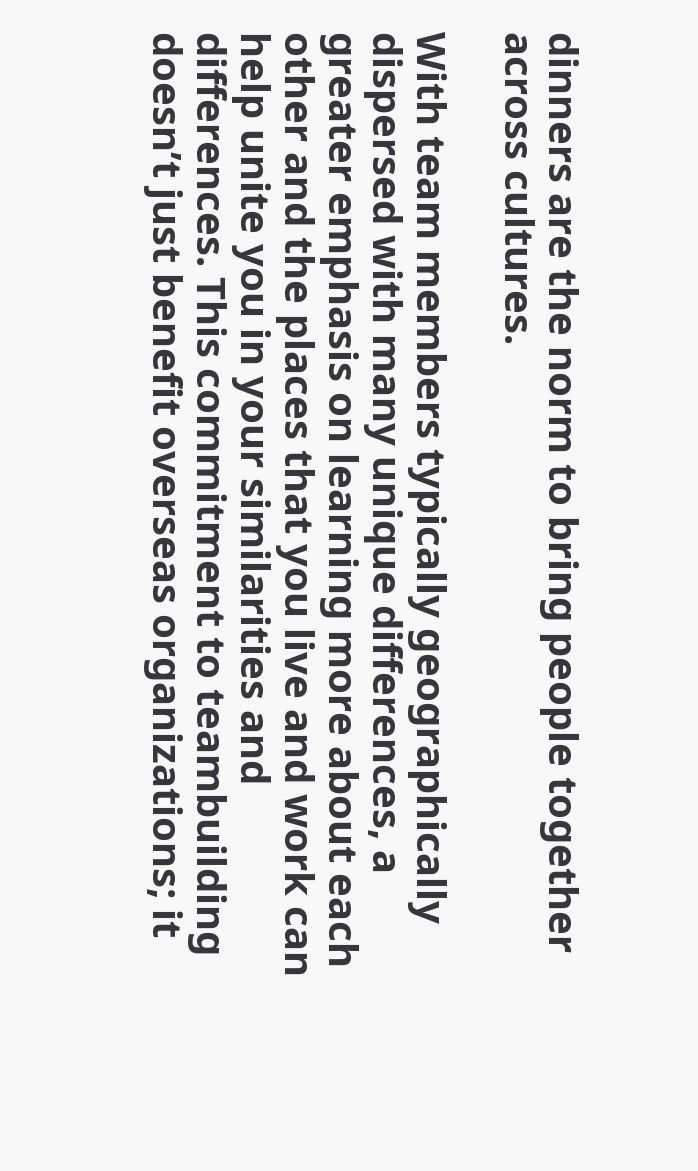dinners are the norm to bring people together across cultures.

With team members typically geographically dispersed with many unique differences, a greater emphasis on learning more about each other and the places that you live and work can help unite you in your similarities and differences. This commitment to teambuilding doesn’t just benefit overseas organizations; it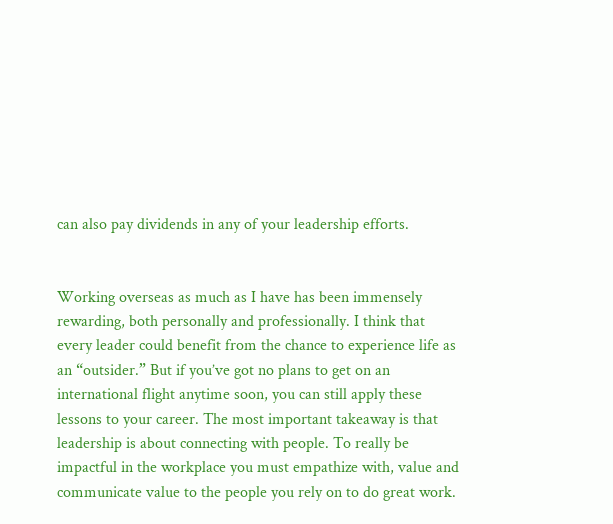can also pay dividends in any of your leadership efforts.


Working overseas as much as I have has been immensely rewarding, both personally and professionally. I think that every leader could benefit from the chance to experience life as an “outsider.” But if you’ve got no plans to get on an international flight anytime soon, you can still apply these lessons to your career. The most important takeaway is that leadership is about connecting with people. To really be impactful in the workplace you must empathize with, value and communicate value to the people you rely on to do great work.